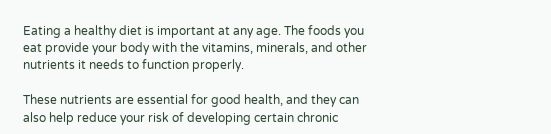Eating a healthy diet is important at any age. The foods you eat provide your body with the vitamins, minerals, and other nutrients it needs to function properly.

These nutrients are essential for good health, and they can also help reduce your risk of developing certain chronic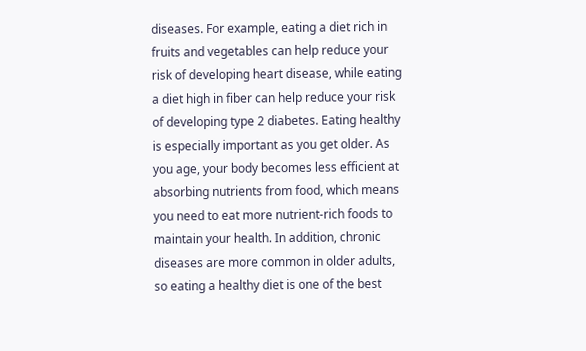diseases. For example, eating a diet rich in fruits and vegetables can help reduce your risk of developing heart disease, while eating a diet high in fiber can help reduce your risk of developing type 2 diabetes. Eating healthy is especially important as you get older. As you age, your body becomes less efficient at absorbing nutrients from food, which means you need to eat more nutrient-rich foods to maintain your health. In addition, chronic diseases are more common in older adults, so eating a healthy diet is one of the best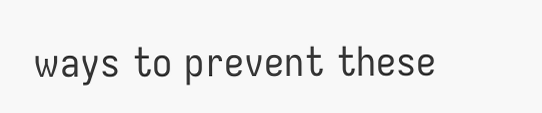ways to prevent these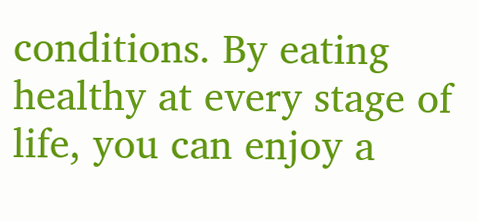conditions. By eating healthy at every stage of life, you can enjoy a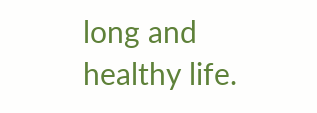long and healthy life.